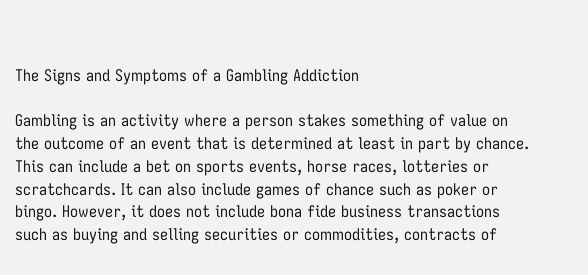The Signs and Symptoms of a Gambling Addiction

Gambling is an activity where a person stakes something of value on the outcome of an event that is determined at least in part by chance. This can include a bet on sports events, horse races, lotteries or scratchcards. It can also include games of chance such as poker or bingo. However, it does not include bona fide business transactions such as buying and selling securities or commodities, contracts of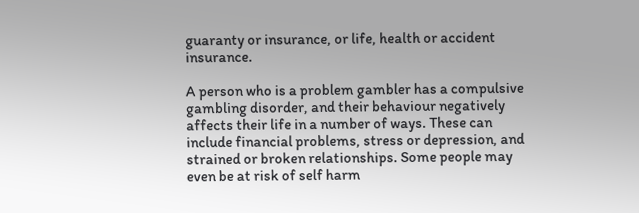guaranty or insurance, or life, health or accident insurance.

A person who is a problem gambler has a compulsive gambling disorder, and their behaviour negatively affects their life in a number of ways. These can include financial problems, stress or depression, and strained or broken relationships. Some people may even be at risk of self harm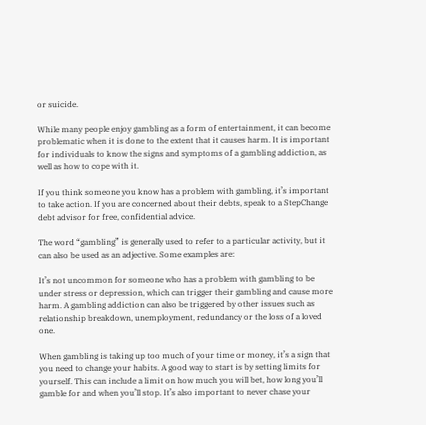or suicide.

While many people enjoy gambling as a form of entertainment, it can become problematic when it is done to the extent that it causes harm. It is important for individuals to know the signs and symptoms of a gambling addiction, as well as how to cope with it.

If you think someone you know has a problem with gambling, it’s important to take action. If you are concerned about their debts, speak to a StepChange debt advisor for free, confidential advice.

The word “gambling” is generally used to refer to a particular activity, but it can also be used as an adjective. Some examples are:

It’s not uncommon for someone who has a problem with gambling to be under stress or depression, which can trigger their gambling and cause more harm. A gambling addiction can also be triggered by other issues such as relationship breakdown, unemployment, redundancy or the loss of a loved one.

When gambling is taking up too much of your time or money, it’s a sign that you need to change your habits. A good way to start is by setting limits for yourself. This can include a limit on how much you will bet, how long you’ll gamble for and when you’ll stop. It’s also important to never chase your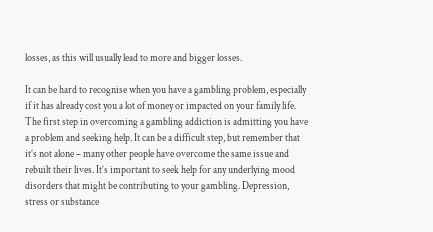losses, as this will usually lead to more and bigger losses.

It can be hard to recognise when you have a gambling problem, especially if it has already cost you a lot of money or impacted on your family life. The first step in overcoming a gambling addiction is admitting you have a problem and seeking help. It can be a difficult step, but remember that it’s not alone – many other people have overcome the same issue and rebuilt their lives. It’s important to seek help for any underlying mood disorders that might be contributing to your gambling. Depression, stress or substance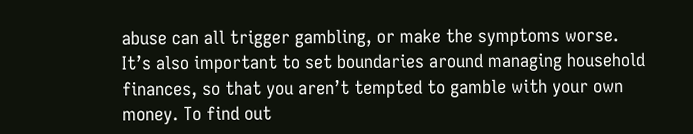abuse can all trigger gambling, or make the symptoms worse. It’s also important to set boundaries around managing household finances, so that you aren’t tempted to gamble with your own money. To find out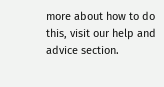more about how to do this, visit our help and advice section.